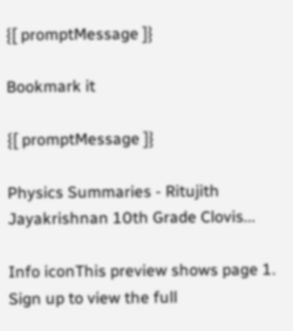{[ promptMessage ]}

Bookmark it

{[ promptMessage ]}

Physics Summaries - Ritujith Jayakrishnan 10th Grade Clovis...

Info iconThis preview shows page 1. Sign up to view the full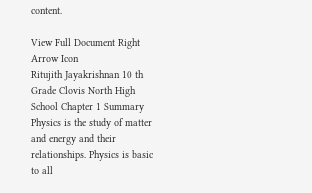content.

View Full Document Right Arrow Icon
Ritujith Jayakrishnan 10 th Grade Clovis North High School Chapter 1 Summary Physics is the study of matter and energy and their relationships. Physics is basic to all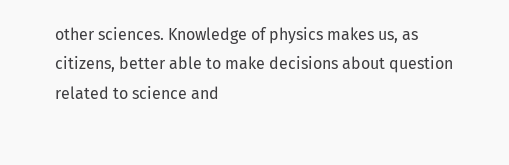other sciences. Knowledge of physics makes us, as citizens, better able to make decisions about question related to science and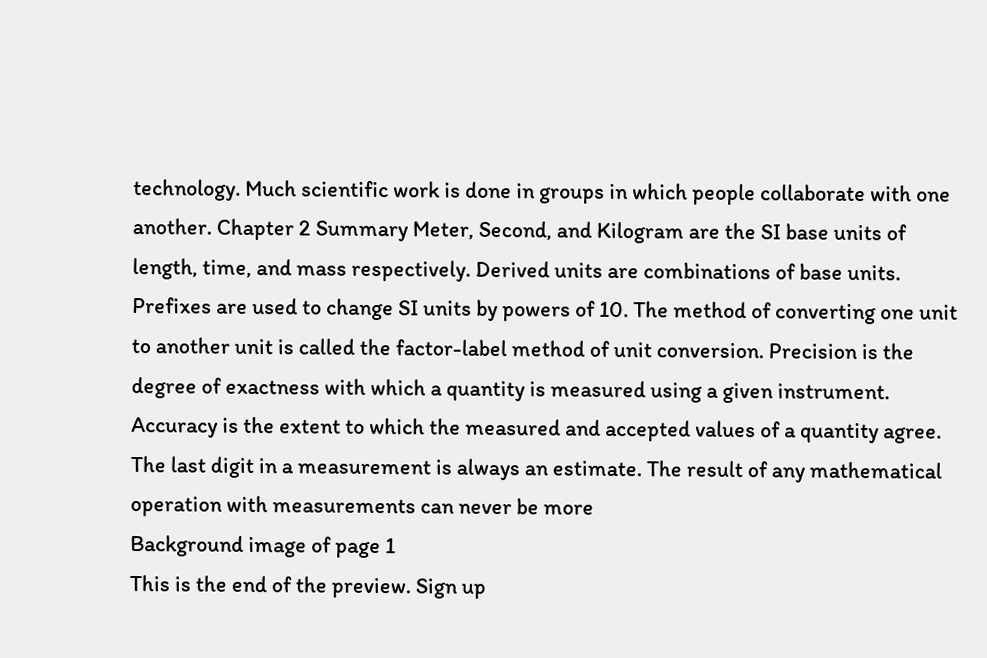technology. Much scientific work is done in groups in which people collaborate with one another. Chapter 2 Summary Meter, Second, and Kilogram are the SI base units of length, time, and mass respectively. Derived units are combinations of base units. Prefixes are used to change SI units by powers of 10. The method of converting one unit to another unit is called the factor-label method of unit conversion. Precision is the degree of exactness with which a quantity is measured using a given instrument. Accuracy is the extent to which the measured and accepted values of a quantity agree. The last digit in a measurement is always an estimate. The result of any mathematical operation with measurements can never be more
Background image of page 1
This is the end of the preview. Sign up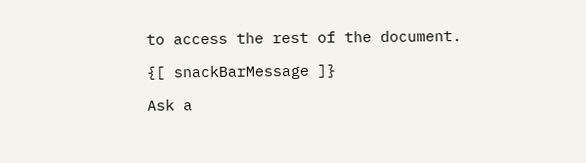to access the rest of the document.

{[ snackBarMessage ]}

Ask a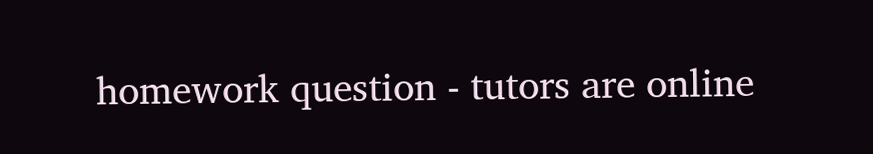homework question - tutors are online